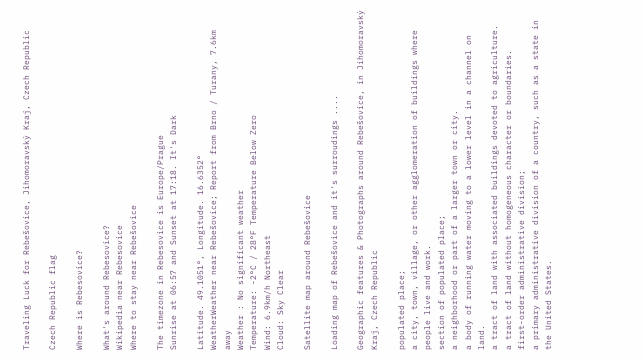Traveling Luck for Rebešovice, Jihomoravský Kraj, Czech Republic

Czech Republic flag

Where is Rebesovice?

What's around Rebesovice?
Wikipedia near Rebesovice
Where to stay near Rebešovice

The timezone in Rebesovice is Europe/Prague
Sunrise at 06:57 and Sunset at 17:18. It's Dark

Latitude. 49.1051°, Longitude. 16.6352°
WeatherWeather near Rebešovice; Report from Brno / Turany, 7.6km away
Weather : No significant weather
Temperature: -2°C / 28°F Temperature Below Zero
Wind: 6.9km/h Northeast
Cloud: Sky Clear

Satellite map around Rebešovice

Loading map of Rebešovice and it's surroudings ....

Geographic features & Photographs around Rebešovice, in Jihomoravský Kraj, Czech Republic

populated place;
a city, town, village, or other agglomeration of buildings where people live and work.
section of populated place;
a neighborhood or part of a larger town or city.
a body of running water moving to a lower level in a channel on land.
a tract of land with associated buildings devoted to agriculture.
a tract of land without homogeneous character or boundaries.
first-order administrative division;
a primary administrative division of a country, such as a state in the United States.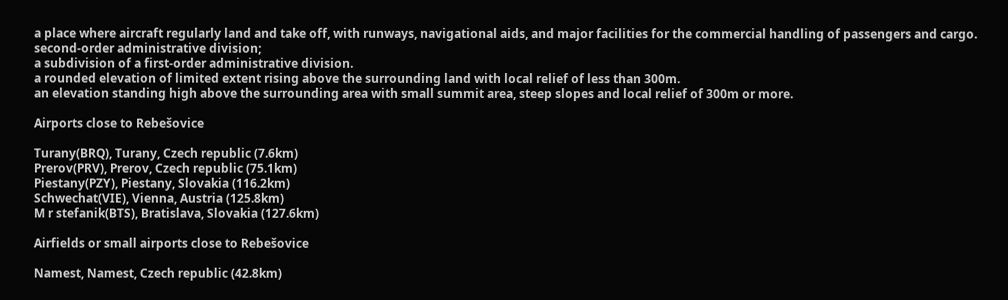a place where aircraft regularly land and take off, with runways, navigational aids, and major facilities for the commercial handling of passengers and cargo.
second-order administrative division;
a subdivision of a first-order administrative division.
a rounded elevation of limited extent rising above the surrounding land with local relief of less than 300m.
an elevation standing high above the surrounding area with small summit area, steep slopes and local relief of 300m or more.

Airports close to Rebešovice

Turany(BRQ), Turany, Czech republic (7.6km)
Prerov(PRV), Prerov, Czech republic (75.1km)
Piestany(PZY), Piestany, Slovakia (116.2km)
Schwechat(VIE), Vienna, Austria (125.8km)
M r stefanik(BTS), Bratislava, Slovakia (127.6km)

Airfields or small airports close to Rebešovice

Namest, Namest, Czech republic (42.8km)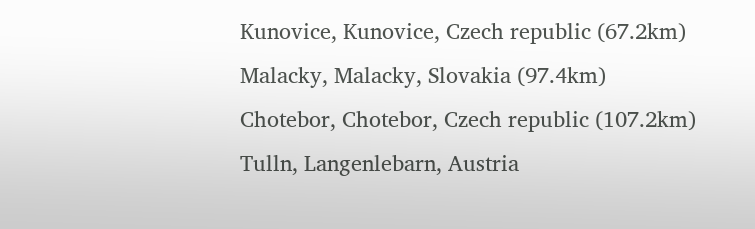Kunovice, Kunovice, Czech republic (67.2km)
Malacky, Malacky, Slovakia (97.4km)
Chotebor, Chotebor, Czech republic (107.2km)
Tulln, Langenlebarn, Austria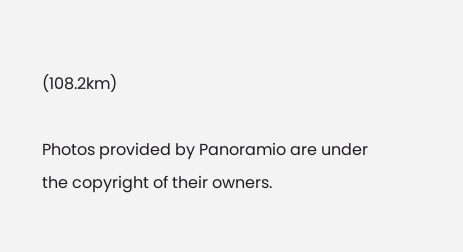(108.2km)

Photos provided by Panoramio are under the copyright of their owners.